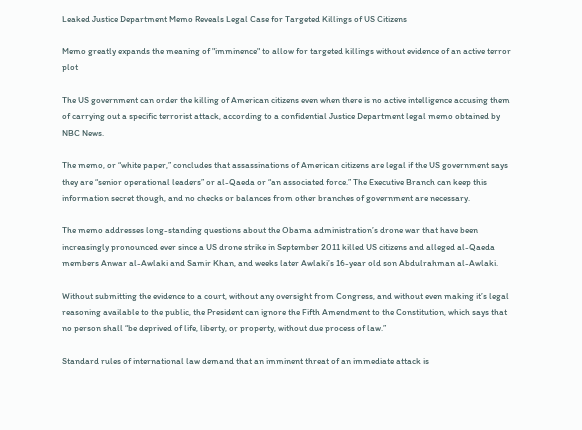Leaked Justice Department Memo Reveals Legal Case for Targeted Killings of US Citizens

Memo greatly expands the meaning of "imminence" to allow for targeted killings without evidence of an active terror plot

The US government can order the killing of American citizens even when there is no active intelligence accusing them of carrying out a specific terrorist attack, according to a confidential Justice Department legal memo obtained by NBC News.

The memo, or “white paper,” concludes that assassinations of American citizens are legal if the US government says they are “senior operational leaders” or al-Qaeda or “an associated force.” The Executive Branch can keep this information secret though, and no checks or balances from other branches of government are necessary.

The memo addresses long-standing questions about the Obama administration’s drone war that have been increasingly pronounced ever since a US drone strike in September 2011 killed US citizens and alleged al-Qaeda members Anwar al-Awlaki and Samir Khan, and weeks later Awlaki’s 16-year old son Abdulrahman al-Awlaki.

Without submitting the evidence to a court, without any oversight from Congress, and without even making it’s legal reasoning available to the public, the President can ignore the Fifth Amendment to the Constitution, which says that no person shall “be deprived of life, liberty, or property, without due process of law.”

Standard rules of international law demand that an imminent threat of an immediate attack is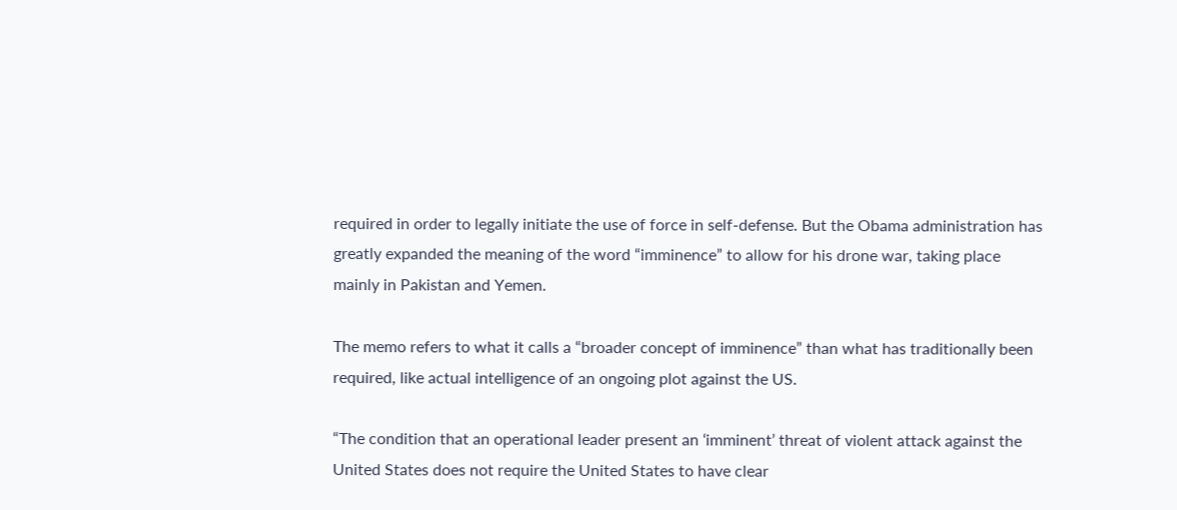required in order to legally initiate the use of force in self-defense. But the Obama administration has greatly expanded the meaning of the word “imminence” to allow for his drone war, taking place mainly in Pakistan and Yemen.

The memo refers to what it calls a “broader concept of imminence” than what has traditionally been required, like actual intelligence of an ongoing plot against the US.

“The condition that an operational leader present an ‘imminent’ threat of violent attack against the United States does not require the United States to have clear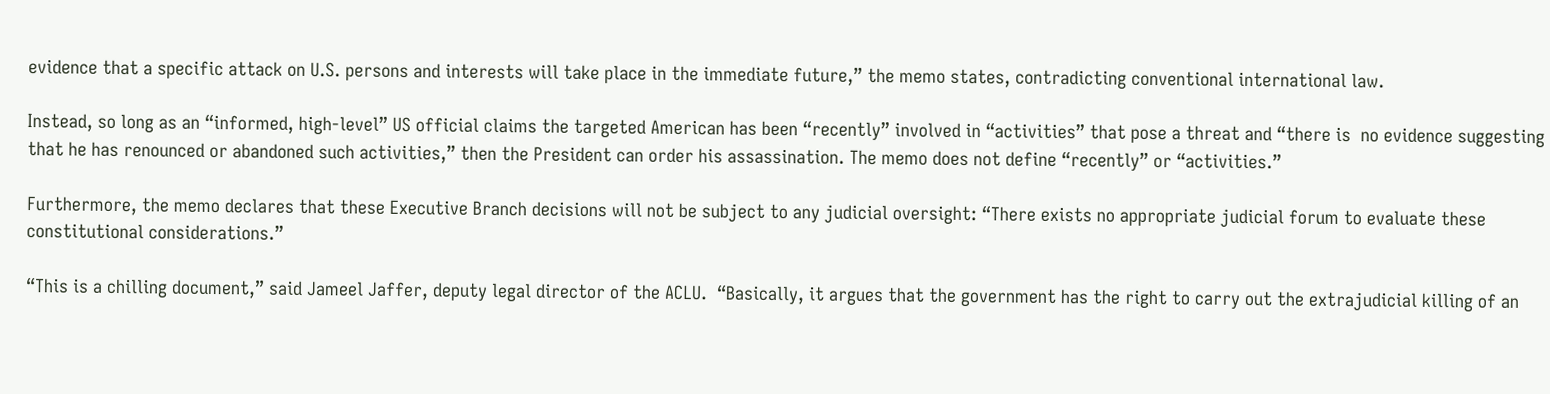evidence that a specific attack on U.S. persons and interests will take place in the immediate future,” the memo states, contradicting conventional international law.

Instead, so long as an “informed, high-level” US official claims the targeted American has been “recently” involved in “activities” that pose a threat and “there is  no evidence suggesting that he has renounced or abandoned such activities,” then the President can order his assassination. The memo does not define “recently” or “activities.”

Furthermore, the memo declares that these Executive Branch decisions will not be subject to any judicial oversight: “There exists no appropriate judicial forum to evaluate these constitutional considerations.”

“This is a chilling document,” said Jameel Jaffer, deputy legal director of the ACLU.  “Basically, it argues that the government has the right to carry out the extrajudicial killing of an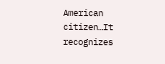American citizen…It recognizes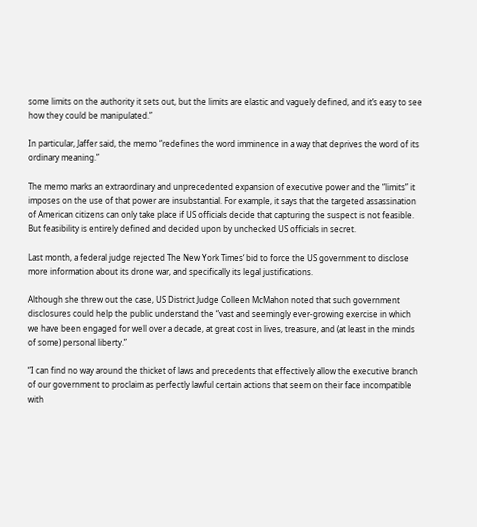some limits on the authority it sets out, but the limits are elastic and vaguely defined, and it’s easy to see how they could be manipulated.”

In particular, Jaffer said, the memo “redefines the word imminence in a way that deprives the word of its ordinary meaning.”

The memo marks an extraordinary and unprecedented expansion of executive power and the “limits” it imposes on the use of that power are insubstantial. For example, it says that the targeted assassination of American citizens can only take place if US officials decide that capturing the suspect is not feasible. But feasibility is entirely defined and decided upon by unchecked US officials in secret.

Last month, a federal judge rejected The New York Times‘ bid to force the US government to disclose more information about its drone war, and specifically its legal justifications.

Although she threw out the case, US District Judge Colleen McMahon noted that such government disclosures could help the public understand the “vast and seemingly ever-growing exercise in which we have been engaged for well over a decade, at great cost in lives, treasure, and (at least in the minds of some) personal liberty.”

“I can find no way around the thicket of laws and precedents that effectively allow the executive branch of our government to proclaim as perfectly lawful certain actions that seem on their face incompatible with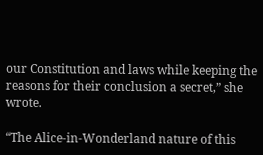our Constitution and laws while keeping the reasons for their conclusion a secret,” she wrote.

“The Alice-in-Wonderland nature of this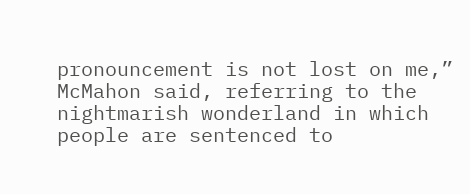pronouncement is not lost on me,” McMahon said, referring to the nightmarish wonderland in which people are sentenced to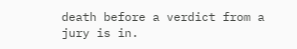death before a verdict from a jury is in.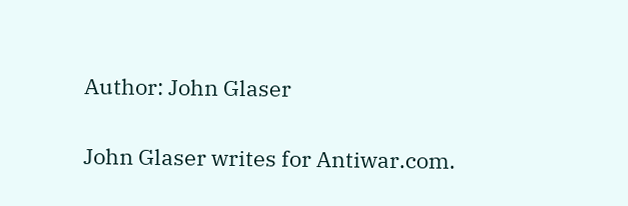Author: John Glaser

John Glaser writes for Antiwar.com.